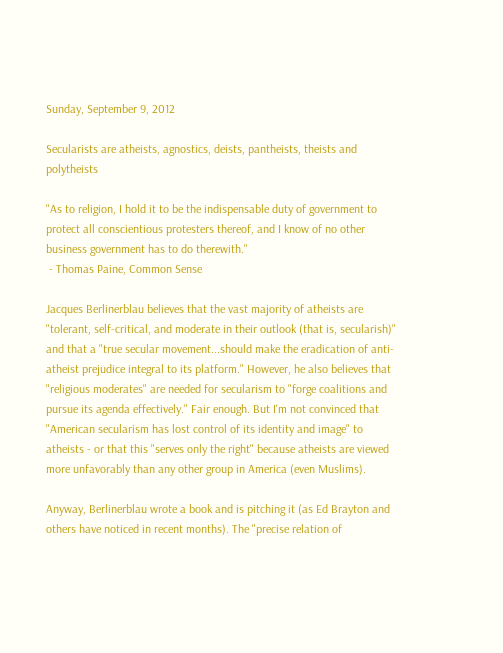Sunday, September 9, 2012

Secularists are atheists, agnostics, deists, pantheists, theists and polytheists

"As to religion, I hold it to be the indispensable duty of government to protect all conscientious protesters thereof, and I know of no other business government has to do therewith."
 - Thomas Paine, Common Sense

Jacques Berlinerblau believes that the vast majority of atheists are "tolerant, self-critical, and moderate in their outlook (that is, secularish)" and that a "true secular movement...should make the eradication of anti-atheist prejudice integral to its platform." However, he also believes that "religious moderates" are needed for secularism to "forge coalitions and pursue its agenda effectively." Fair enough. But I'm not convinced that "American secularism has lost control of its identity and image" to atheists - or that this "serves only the right" because atheists are viewed more unfavorably than any other group in America (even Muslims).

Anyway, Berlinerblau wrote a book and is pitching it (as Ed Brayton and others have noticed in recent months). The "precise relation of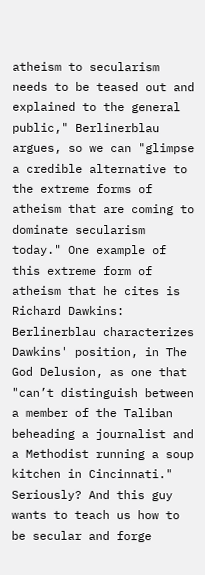atheism to secularism needs to be teased out and explained to the general public," Berlinerblau argues, so we can "glimpse a credible alternative to the extreme forms of atheism that are coming to dominate secularism today." One example of this extreme form of atheism that he cites is Richard Dawkins: Berlinerblau characterizes Dawkins' position, in The God Delusion, as one that "can’t distinguish between a member of the Taliban beheading a journalist and a Methodist running a soup kitchen in Cincinnati." Seriously? And this guy wants to teach us how to be secular and forge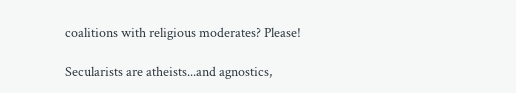coalitions with religious moderates? Please!

Secularists are atheists...and agnostics,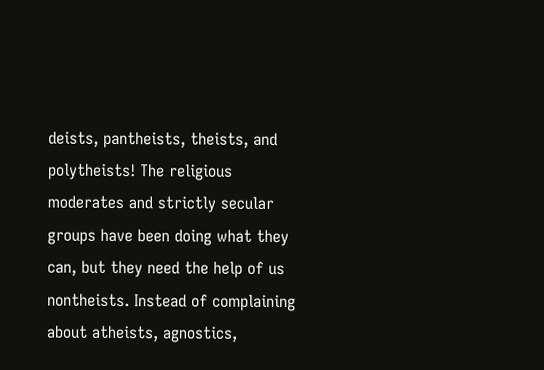deists, pantheists, theists, and polytheists! The religious moderates and strictly secular groups have been doing what they can, but they need the help of us nontheists. Instead of complaining about atheists, agnostics,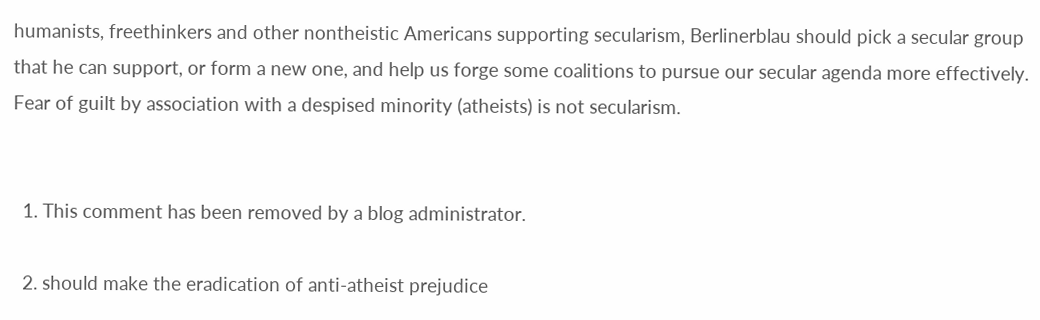humanists, freethinkers and other nontheistic Americans supporting secularism, Berlinerblau should pick a secular group that he can support, or form a new one, and help us forge some coalitions to pursue our secular agenda more effectively. Fear of guilt by association with a despised minority (atheists) is not secularism.


  1. This comment has been removed by a blog administrator.

  2. should make the eradication of anti-atheist prejudice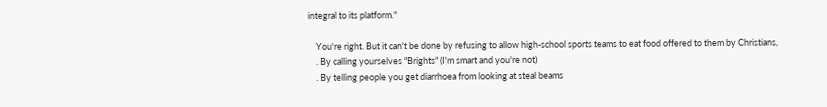integral to its platform."

    You're right. But it can't be done by refusing to allow high-school sports teams to eat food offered to them by Christians,
    . By calling yourselves "Brights" (I'm smart and you're not)
    . By telling people you get diarrhoea from looking at steal beams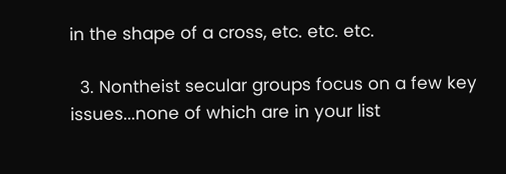in the shape of a cross, etc. etc. etc.

  3. Nontheist secular groups focus on a few key issues...none of which are in your list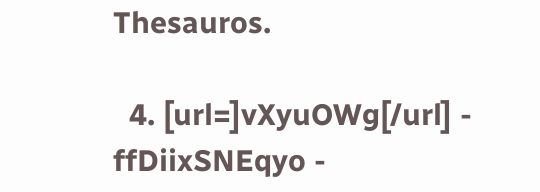Thesauros.

  4. [url=]vXyuOWg[/url] - ffDiixSNEqyo -